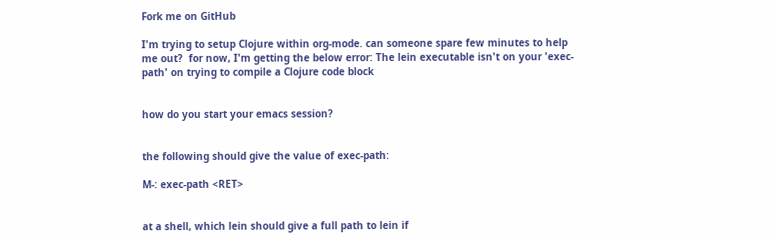Fork me on GitHub

I'm trying to setup Clojure within org-mode. can someone spare few minutes to help me out?  for now, I'm getting the below error: The lein executable isn't on your 'exec-path' on trying to compile a Clojure code block


how do you start your emacs session?


the following should give the value of exec-path:

M-: exec-path <RET>


at a shell, which lein should give a full path to lein if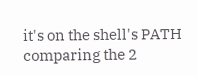it's on the shell's PATH comparing the 2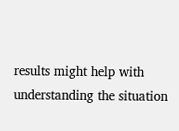results might help with understanding the situation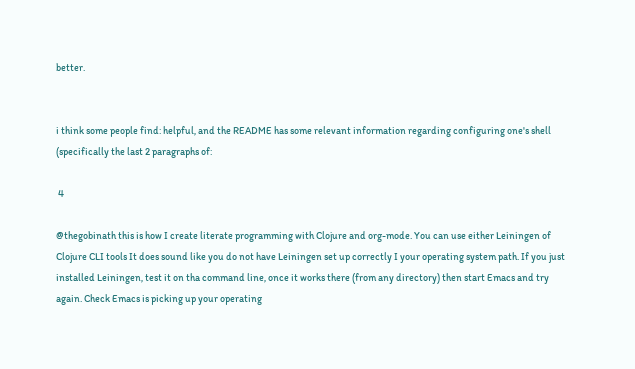better.


i think some people find: helpful, and the README has some relevant information regarding configuring one's shell (specifically the last 2 paragraphs of:

 4

@thegobinath this is how I create literate programming with Clojure and org-mode. You can use either Leiningen of Clojure CLI tools It does sound like you do not have Leiningen set up correctly I your operating system path. If you just installed Leiningen, test it on tha command line, once it works there (from any directory) then start Emacs and try again. Check Emacs is picking up your operating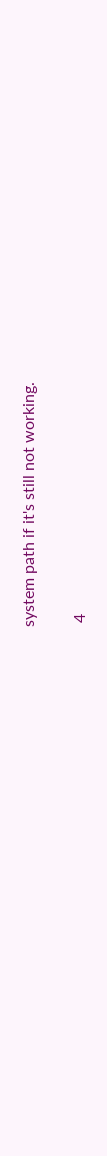system path if it's still not working.

 4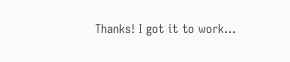Thanks! I got it to work...